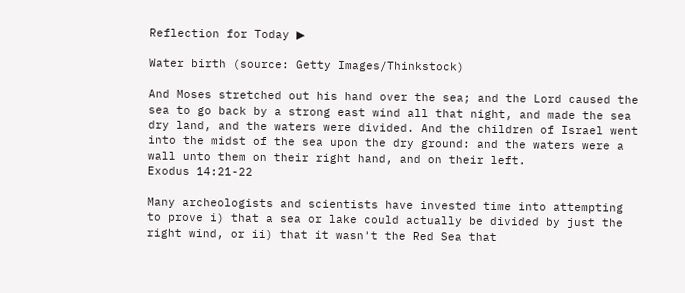Reflection for Today ▶

Water birth (source: Getty Images/Thinkstock)

And Moses stretched out his hand over the sea; and the Lord caused the sea to go back by a strong east wind all that night, and made the sea dry land, and the waters were divided. And the children of Israel went into the midst of the sea upon the dry ground: and the waters were a wall unto them on their right hand, and on their left.
Exodus 14:21-22

Many archeologists and scientists have invested time into attempting to prove i) that a sea or lake could actually be divided by just the right wind, or ii) that it wasn't the Red Sea that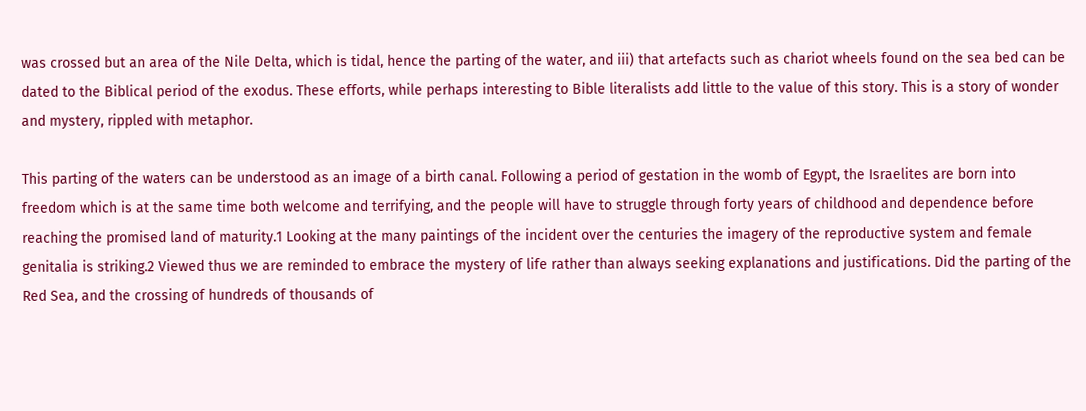was crossed but an area of the Nile Delta, which is tidal, hence the parting of the water, and iii) that artefacts such as chariot wheels found on the sea bed can be dated to the Biblical period of the exodus. These efforts, while perhaps interesting to Bible literalists add little to the value of this story. This is a story of wonder and mystery, rippled with metaphor.

This parting of the waters can be understood as an image of a birth canal. Following a period of gestation in the womb of Egypt, the Israelites are born into freedom which is at the same time both welcome and terrifying, and the people will have to struggle through forty years of childhood and dependence before reaching the promised land of maturity.1 Looking at the many paintings of the incident over the centuries the imagery of the reproductive system and female genitalia is striking.2 Viewed thus we are reminded to embrace the mystery of life rather than always seeking explanations and justifications. Did the parting of the Red Sea, and the crossing of hundreds of thousands of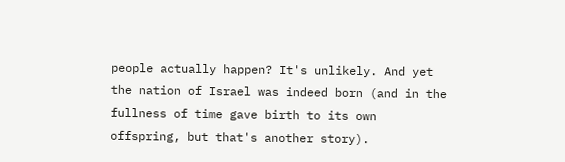people actually happen? It's unlikely. And yet the nation of Israel was indeed born (and in the fullness of time gave birth to its own offspring, but that's another story).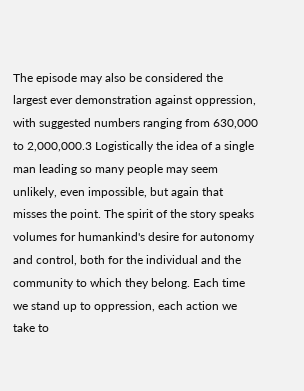The episode may also be considered the largest ever demonstration against oppression, with suggested numbers ranging from 630,000 to 2,000,000.3 Logistically the idea of a single man leading so many people may seem unlikely, even impossible, but again that misses the point. The spirit of the story speaks volumes for humankind's desire for autonomy and control, both for the individual and the community to which they belong. Each time we stand up to oppression, each action we take to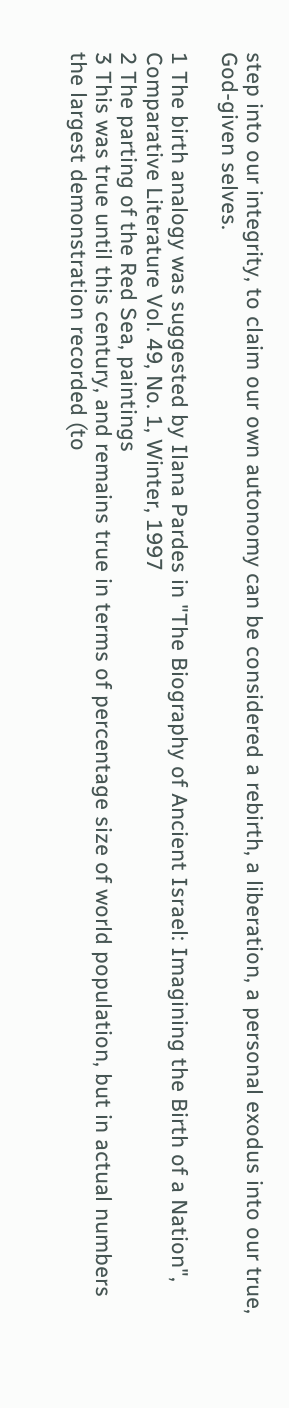step into our integrity, to claim our own autonomy can be considered a rebirth, a liberation, a personal exodus into our true, God-given selves.

1 The birth analogy was suggested by Ilana Pardes in "The Biography of Ancient Israel: Imagining the Birth of a Nation", Comparative Literature Vol. 49, No. 1, Winter, 1997
2 The parting of the Red Sea, paintings
3 This was true until this century, and remains true in terms of percentage size of world population, but in actual numbers the largest demonstration recorded (to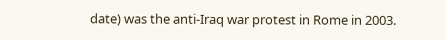date) was the anti-Iraq war protest in Rome in 2003.